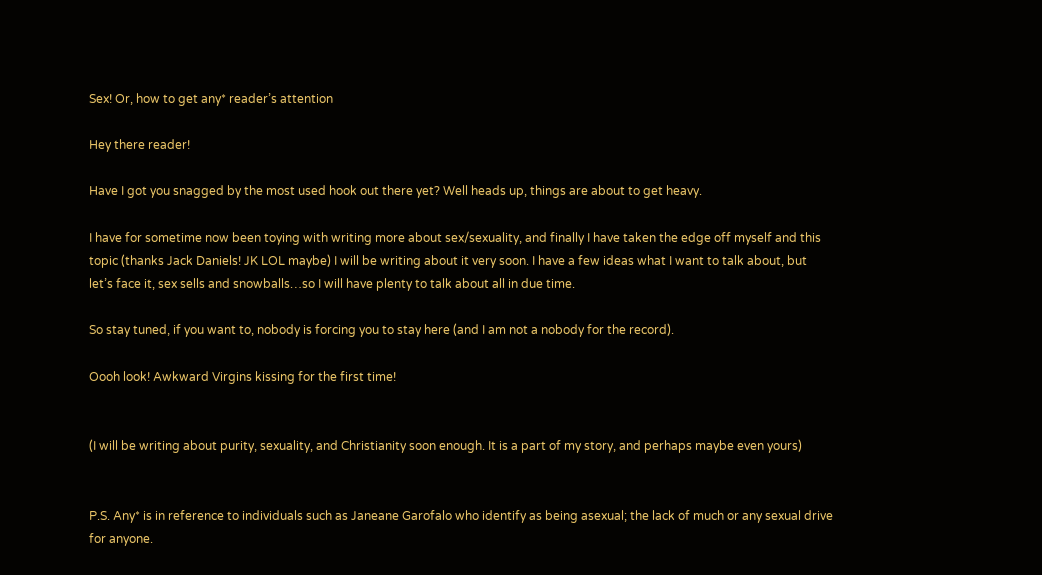Sex! Or, how to get any* reader’s attention

Hey there reader!

Have I got you snagged by the most used hook out there yet? Well heads up, things are about to get heavy.

I have for sometime now been toying with writing more about sex/sexuality, and finally I have taken the edge off myself and this topic (thanks Jack Daniels! JK LOL maybe) I will be writing about it very soon. I have a few ideas what I want to talk about, but let’s face it, sex sells and snowballs…so I will have plenty to talk about all in due time.

So stay tuned, if you want to, nobody is forcing you to stay here (and I am not a nobody for the record).

Oooh look! Awkward Virgins kissing for the first time!


(I will be writing about purity, sexuality, and Christianity soon enough. It is a part of my story, and perhaps maybe even yours)


P.S. Any* is in reference to individuals such as Janeane Garofalo who identify as being asexual; the lack of much or any sexual drive for anyone.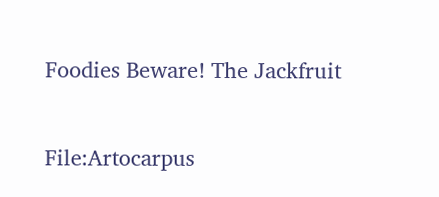Foodies Beware! The Jackfruit

File:Artocarpus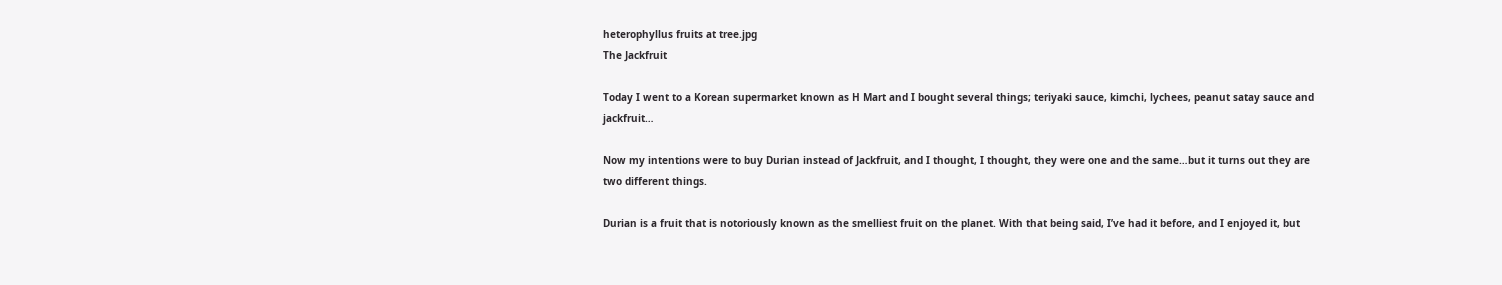heterophyllus fruits at tree.jpg
The Jackfruit

Today I went to a Korean supermarket known as H Mart and I bought several things; teriyaki sauce, kimchi, lychees, peanut satay sauce and jackfruit…

Now my intentions were to buy Durian instead of Jackfruit, and I thought, I thought, they were one and the same…but it turns out they are two different things.

Durian is a fruit that is notoriously known as the smelliest fruit on the planet. With that being said, I’ve had it before, and I enjoyed it, but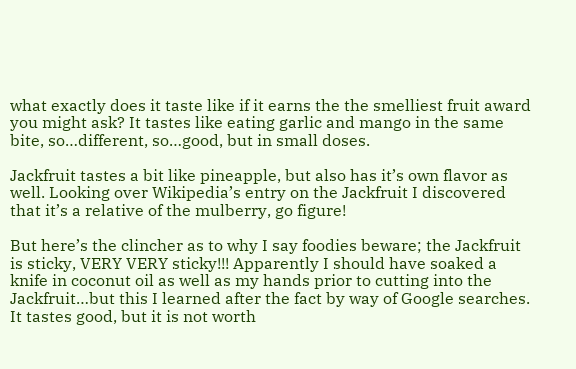what exactly does it taste like if it earns the the smelliest fruit award you might ask? It tastes like eating garlic and mango in the same bite, so…different, so…good, but in small doses.

Jackfruit tastes a bit like pineapple, but also has it’s own flavor as well. Looking over Wikipedia’s entry on the Jackfruit I discovered that it’s a relative of the mulberry, go figure!

But here’s the clincher as to why I say foodies beware; the Jackfruit is sticky, VERY VERY sticky!!! Apparently I should have soaked a knife in coconut oil as well as my hands prior to cutting into the Jackfruit…but this I learned after the fact by way of Google searches. It tastes good, but it is not worth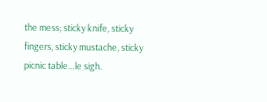the mess; sticky knife, sticky fingers, sticky mustache, sticky picnic table…le sigh.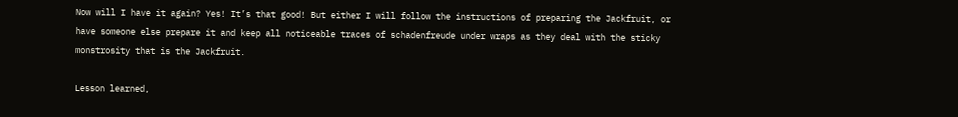Now will I have it again? Yes! It’s that good! But either I will follow the instructions of preparing the Jackfruit, or have someone else prepare it and keep all noticeable traces of schadenfreude under wraps as they deal with the sticky monstrosity that is the Jackfruit.

Lesson learned,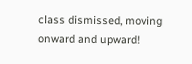class dismissed, moving onward and upward!